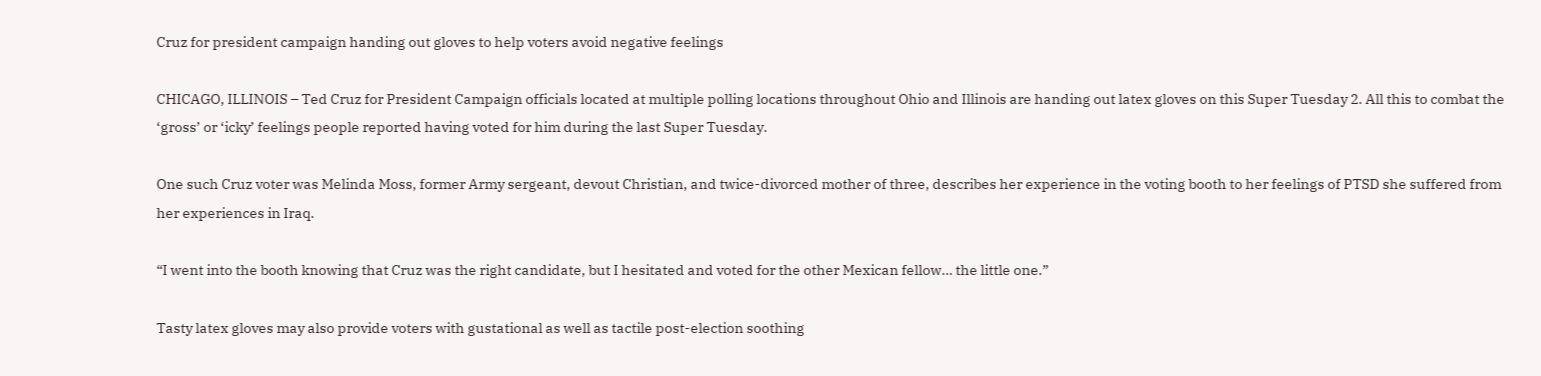Cruz for president campaign handing out gloves to help voters avoid negative feelings

CHICAGO, ILLINOIS – Ted Cruz for President Campaign officials located at multiple polling locations throughout Ohio and Illinois are handing out latex gloves on this Super Tuesday 2. All this to combat the ‘gross’ or ‘icky’ feelings people reported having voted for him during the last Super Tuesday.

One such Cruz voter was Melinda Moss, former Army sergeant, devout Christian, and twice-divorced mother of three, describes her experience in the voting booth to her feelings of PTSD she suffered from her experiences in Iraq.

“I went into the booth knowing that Cruz was the right candidate, but I hesitated and voted for the other Mexican fellow… the little one.”

Tasty latex gloves may also provide voters with gustational as well as tactile post-election soothing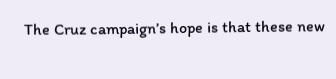The Cruz campaign’s hope is that these new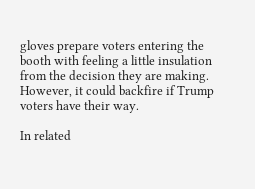gloves prepare voters entering the booth with feeling a little insulation from the decision they are making. However, it could backfire if Trump voters have their way.

In related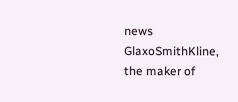news GlaxoSmithKline, the maker of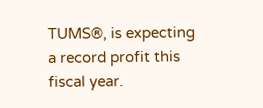TUMS®, is expecting a record profit this fiscal year.